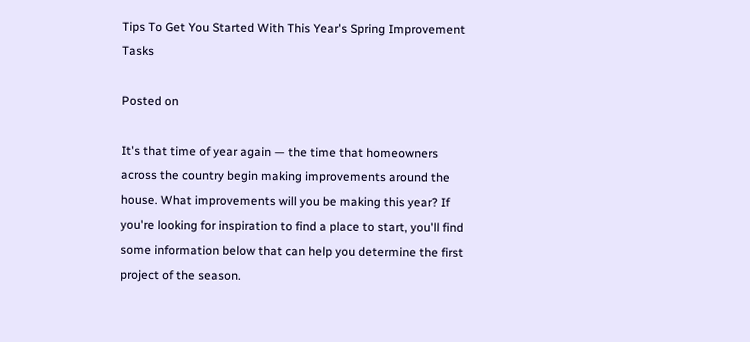Tips To Get You Started With This Year's Spring Improvement Tasks

Posted on

It's that time of year again — the time that homeowners across the country begin making improvements around the house. What improvements will you be making this year? If you're looking for inspiration to find a place to start, you'll find some information below that can help you determine the first project of the season.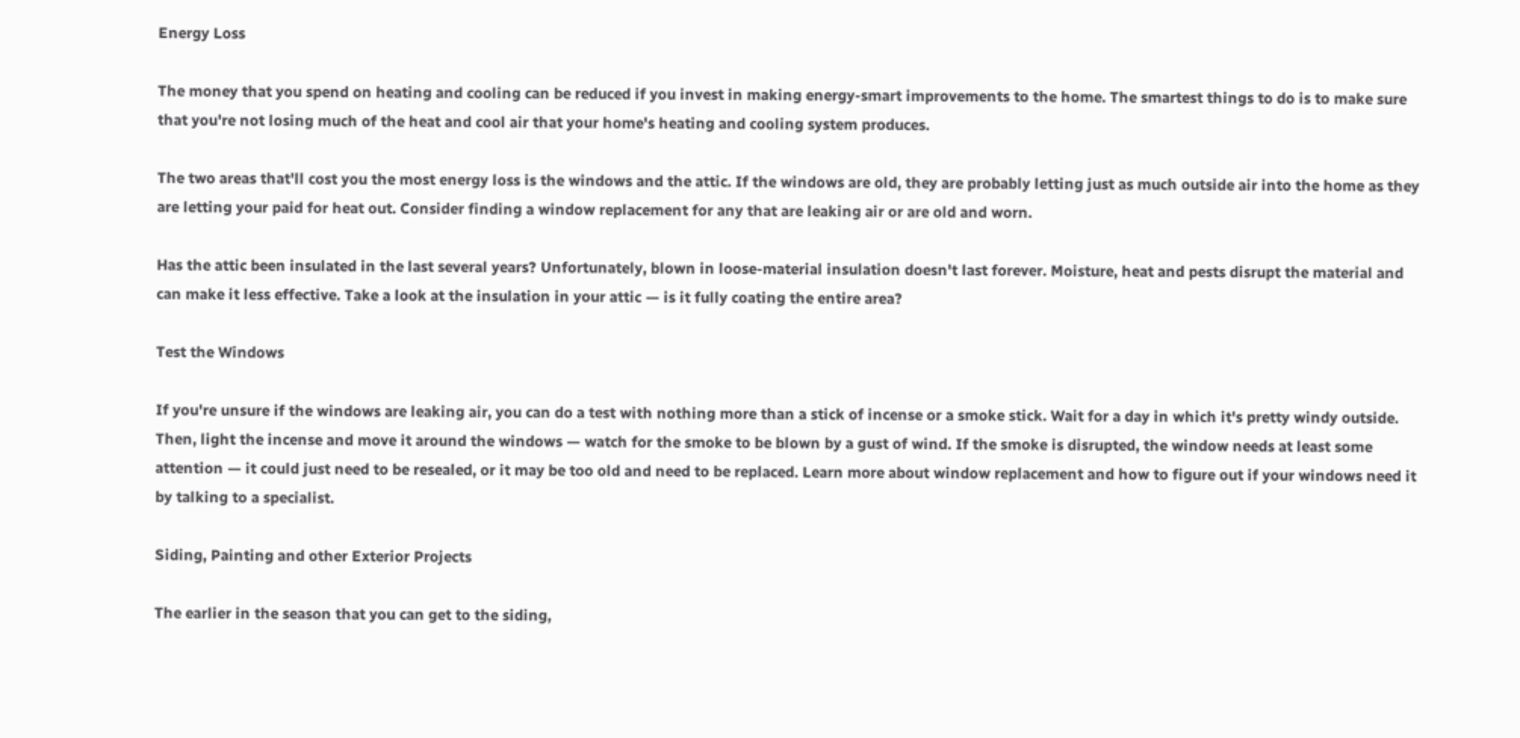Energy Loss

The money that you spend on heating and cooling can be reduced if you invest in making energy-smart improvements to the home. The smartest things to do is to make sure that you're not losing much of the heat and cool air that your home's heating and cooling system produces.

The two areas that'll cost you the most energy loss is the windows and the attic. If the windows are old, they are probably letting just as much outside air into the home as they are letting your paid for heat out. Consider finding a window replacement for any that are leaking air or are old and worn.

Has the attic been insulated in the last several years? Unfortunately, blown in loose-material insulation doesn't last forever. Moisture, heat and pests disrupt the material and can make it less effective. Take a look at the insulation in your attic — is it fully coating the entire area?

Test the Windows

If you're unsure if the windows are leaking air, you can do a test with nothing more than a stick of incense or a smoke stick. Wait for a day in which it's pretty windy outside. Then, light the incense and move it around the windows — watch for the smoke to be blown by a gust of wind. If the smoke is disrupted, the window needs at least some attention — it could just need to be resealed, or it may be too old and need to be replaced. Learn more about window replacement and how to figure out if your windows need it by talking to a specialist.

Siding, Painting and other Exterior Projects

The earlier in the season that you can get to the siding,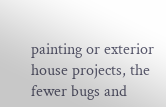painting or exterior house projects, the fewer bugs and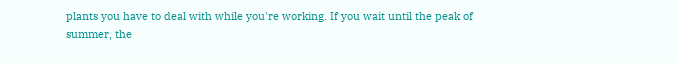plants you have to deal with while you're working. If you wait until the peak of summer, the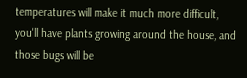temperatures will make it much more difficult, you'll have plants growing around the house, and those bugs will be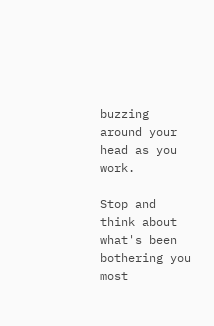buzzing around your head as you work.

Stop and think about what's been bothering you most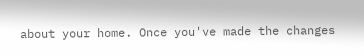about your home. Once you've made the changes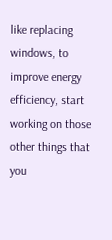like replacing windows, to improve energy efficiency, start working on those other things that you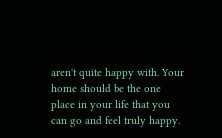aren't quite happy with. Your home should be the one place in your life that you can go and feel truly happy.